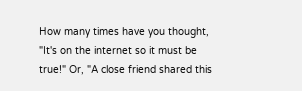How many times have you thought, "It's on the internet so it must be true!" Or, "A close friend shared this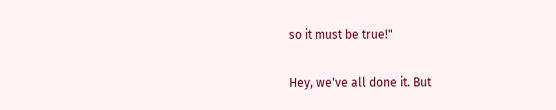so it must be true!"

Hey, we've all done it. But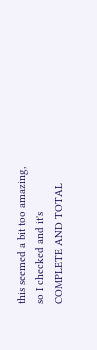this seemed a bit too amazing, so I checked and it's COMPLETE AND TOTAL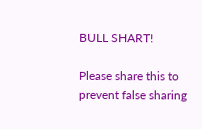BULL SHART!

Please share this to prevent false sharing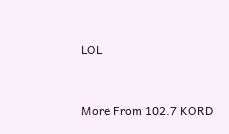LOL


More From 102.7 KORD